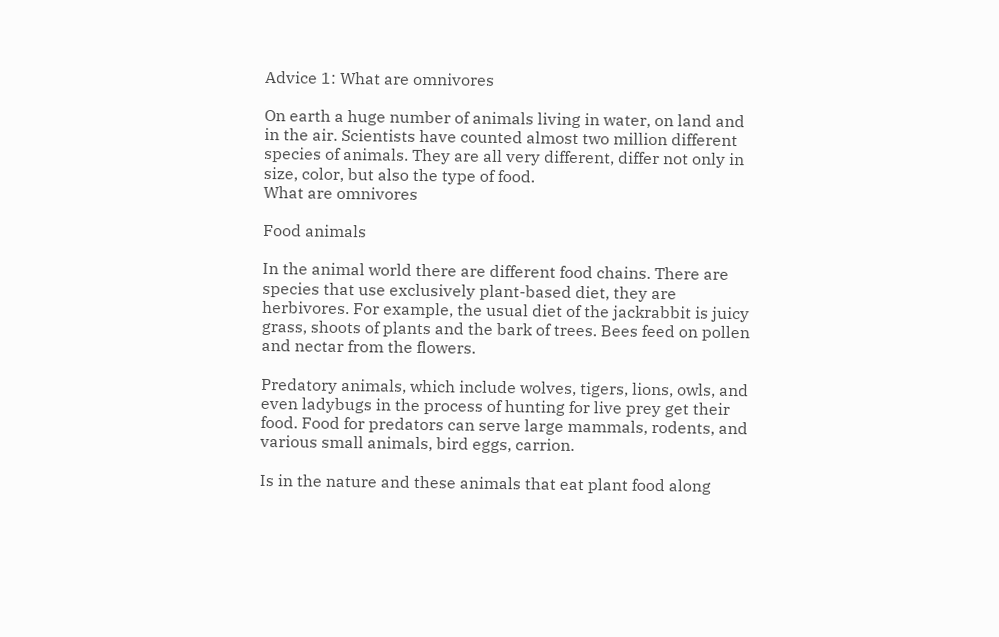Advice 1: What are omnivores

On earth a huge number of animals living in water, on land and in the air. Scientists have counted almost two million different species of animals. They are all very different, differ not only in size, color, but also the type of food.
What are omnivores

Food animals

In the animal world there are different food chains. There are species that use exclusively plant-based diet, they are herbivores. For example, the usual diet of the jackrabbit is juicy grass, shoots of plants and the bark of trees. Bees feed on pollen and nectar from the flowers.

Predatory animals, which include wolves, tigers, lions, owls, and even ladybugs in the process of hunting for live prey get their food. Food for predators can serve large mammals, rodents, and various small animals, bird eggs, carrion.

Is in the nature and these animals that eat plant food along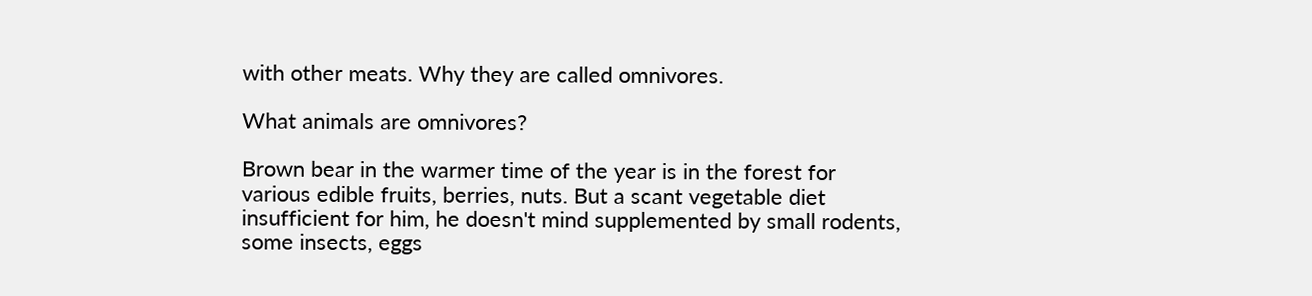with other meats. Why they are called omnivores.

What animals are omnivores?

Brown bear in the warmer time of the year is in the forest for various edible fruits, berries, nuts. But a scant vegetable diet insufficient for him, he doesn't mind supplemented by small rodents, some insects, eggs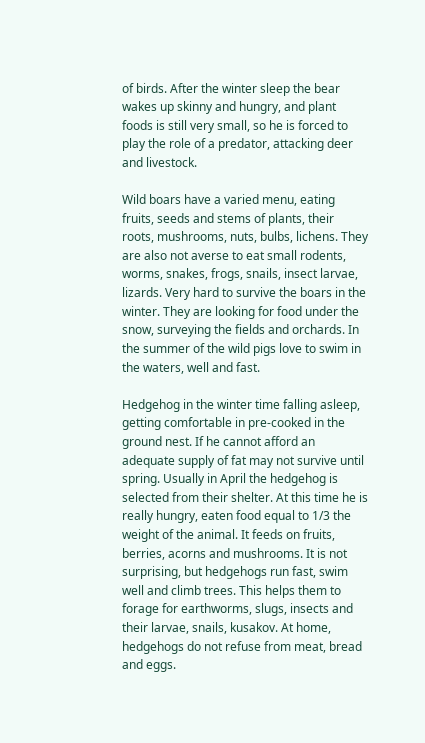of birds. After the winter sleep the bear wakes up skinny and hungry, and plant foods is still very small, so he is forced to play the role of a predator, attacking deer and livestock.

Wild boars have a varied menu, eating fruits, seeds and stems of plants, their roots, mushrooms, nuts, bulbs, lichens. They are also not averse to eat small rodents, worms, snakes, frogs, snails, insect larvae, lizards. Very hard to survive the boars in the winter. They are looking for food under the snow, surveying the fields and orchards. In the summer of the wild pigs love to swim in the waters, well and fast.

Hedgehog in the winter time falling asleep, getting comfortable in pre-cooked in the ground nest. If he cannot afford an adequate supply of fat may not survive until spring. Usually in April the hedgehog is selected from their shelter. At this time he is really hungry, eaten food equal to 1/3 the weight of the animal. It feeds on fruits, berries, acorns and mushrooms. It is not surprising, but hedgehogs run fast, swim well and climb trees. This helps them to forage for earthworms, slugs, insects and their larvae, snails, kusakov. At home, hedgehogs do not refuse from meat, bread and eggs.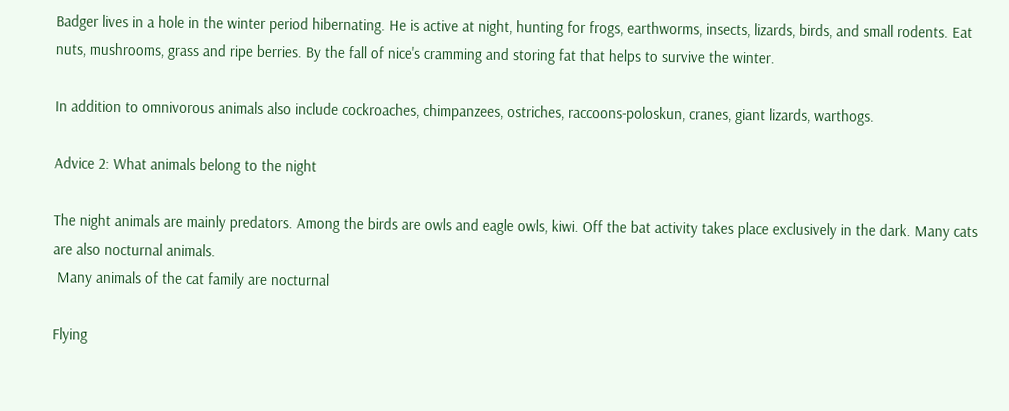Badger lives in a hole in the winter period hibernating. He is active at night, hunting for frogs, earthworms, insects, lizards, birds, and small rodents. Eat nuts, mushrooms, grass and ripe berries. By the fall of nice's cramming and storing fat that helps to survive the winter.

In addition to omnivorous animals also include cockroaches, chimpanzees, ostriches, raccoons-poloskun, cranes, giant lizards, warthogs.

Advice 2: What animals belong to the night

The night animals are mainly predators. Among the birds are owls and eagle owls, kiwi. Off the bat activity takes place exclusively in the dark. Many cats are also nocturnal animals.
 Many animals of the cat family are nocturnal

Flying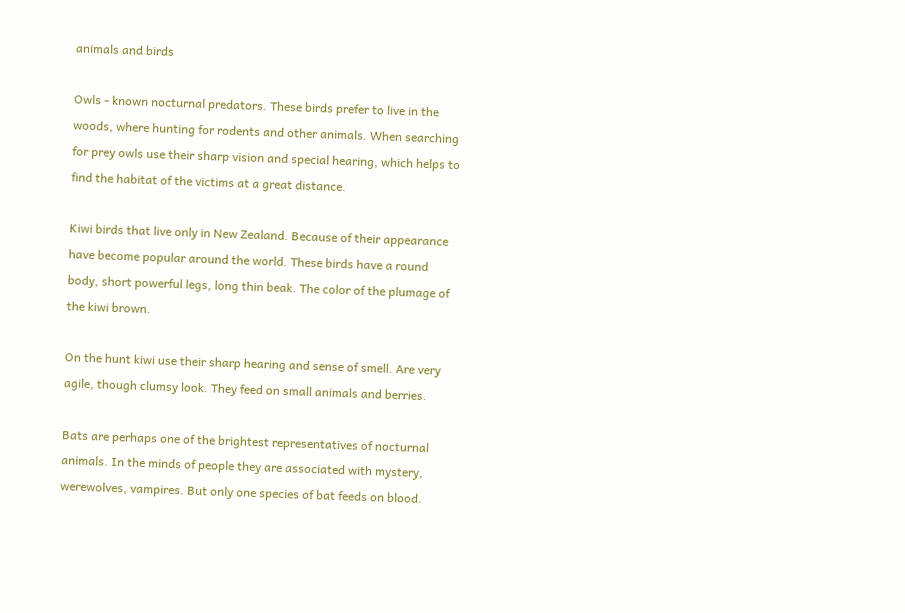animals and birds

Owls - known nocturnal predators. These birds prefer to live in the woods, where hunting for rodents and other animals. When searching for prey owls use their sharp vision and special hearing, which helps to find the habitat of the victims at a great distance.

Kiwi birds that live only in New Zealand. Because of their appearance have become popular around the world. These birds have a round body, short powerful legs, long thin beak. The color of the plumage of the kiwi brown.

On the hunt kiwi use their sharp hearing and sense of smell. Are very agile, though clumsy look. They feed on small animals and berries.

Bats are perhaps one of the brightest representatives of nocturnal animals. In the minds of people they are associated with mystery, werewolves, vampires. But only one species of bat feeds on blood.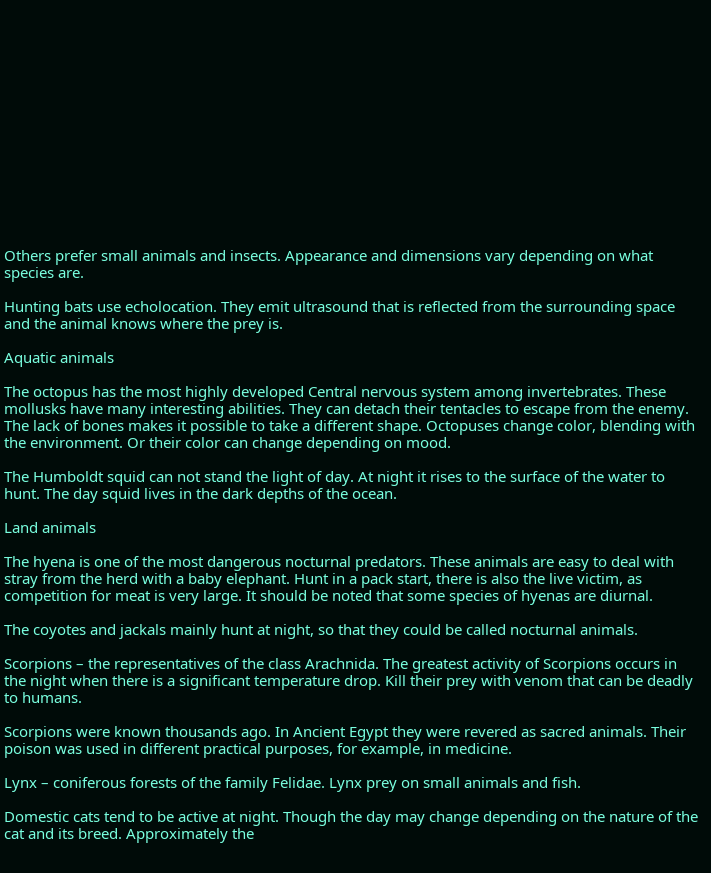Others prefer small animals and insects. Appearance and dimensions vary depending on what species are.

Hunting bats use echolocation. They emit ultrasound that is reflected from the surrounding space and the animal knows where the prey is.

Aquatic animals

The octopus has the most highly developed Central nervous system among invertebrates. These mollusks have many interesting abilities. They can detach their tentacles to escape from the enemy. The lack of bones makes it possible to take a different shape. Octopuses change color, blending with the environment. Or their color can change depending on mood.

The Humboldt squid can not stand the light of day. At night it rises to the surface of the water to hunt. The day squid lives in the dark depths of the ocean.

Land animals

The hyena is one of the most dangerous nocturnal predators. These animals are easy to deal with stray from the herd with a baby elephant. Hunt in a pack start, there is also the live victim, as competition for meat is very large. It should be noted that some species of hyenas are diurnal.

The coyotes and jackals mainly hunt at night, so that they could be called nocturnal animals.

Scorpions – the representatives of the class Arachnida. The greatest activity of Scorpions occurs in the night when there is a significant temperature drop. Kill their prey with venom that can be deadly to humans.

Scorpions were known thousands ago. In Ancient Egypt they were revered as sacred animals. Their poison was used in different practical purposes, for example, in medicine.

Lynx – coniferous forests of the family Felidae. Lynx prey on small animals and fish.

Domestic cats tend to be active at night. Though the day may change depending on the nature of the cat and its breed. Approximately the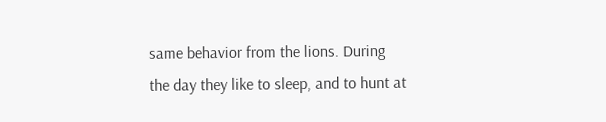same behavior from the lions. During the day they like to sleep, and to hunt at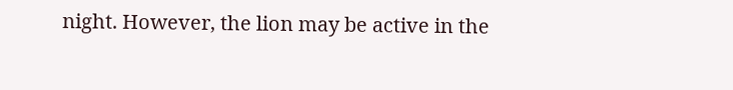night. However, the lion may be active in the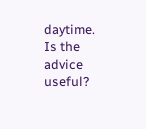daytime.
Is the advice useful?